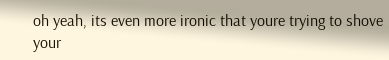oh yeah, its even more ironic that youre trying to shove your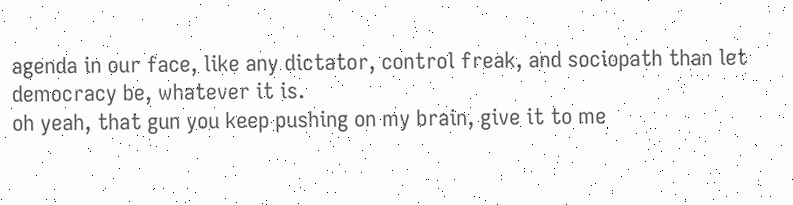agenda in our face, like any dictator, control freak, and sociopath than let democracy be, whatever it is.
oh yeah, that gun you keep pushing on my brain, give it to me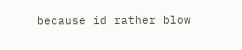because id rather blow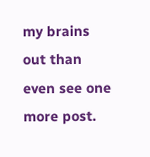my brains out than even see one more post.